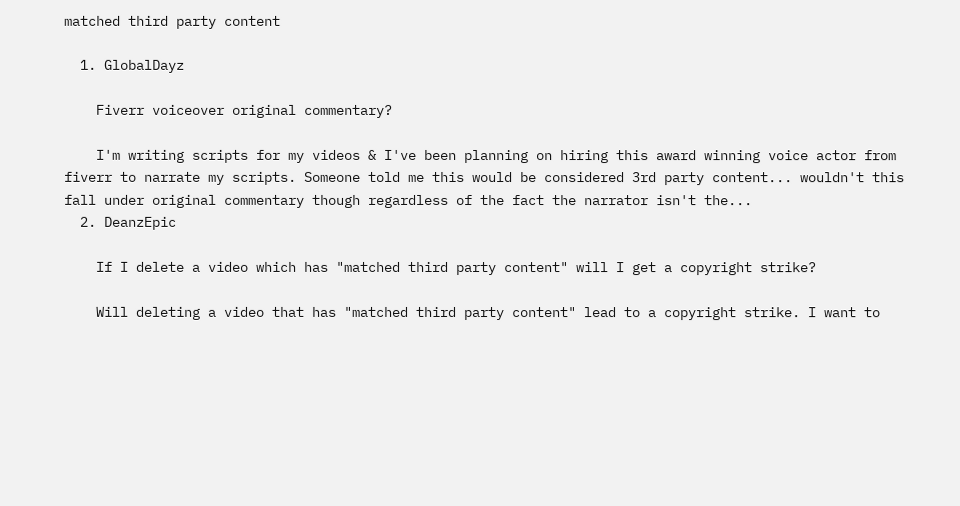matched third party content

  1. GlobalDayz

    Fiverr voiceover original commentary?

    I'm writing scripts for my videos & I've been planning on hiring this award winning voice actor from fiverr to narrate my scripts. Someone told me this would be considered 3rd party content... wouldn't this fall under original commentary though regardless of the fact the narrator isn't the...
  2. DeanzEpic

    If I delete a video which has "matched third party content" will I get a copyright strike?

    Will deleting a video that has "matched third party content" lead to a copyright strike. I want to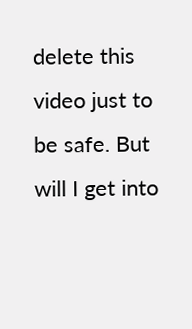delete this video just to be safe. But will I get into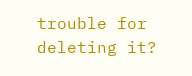trouble for deleting it?